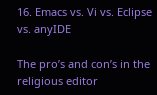16. Emacs vs. Vi vs. Eclipse vs. anyIDE

The pro’s and con’s in the religious editor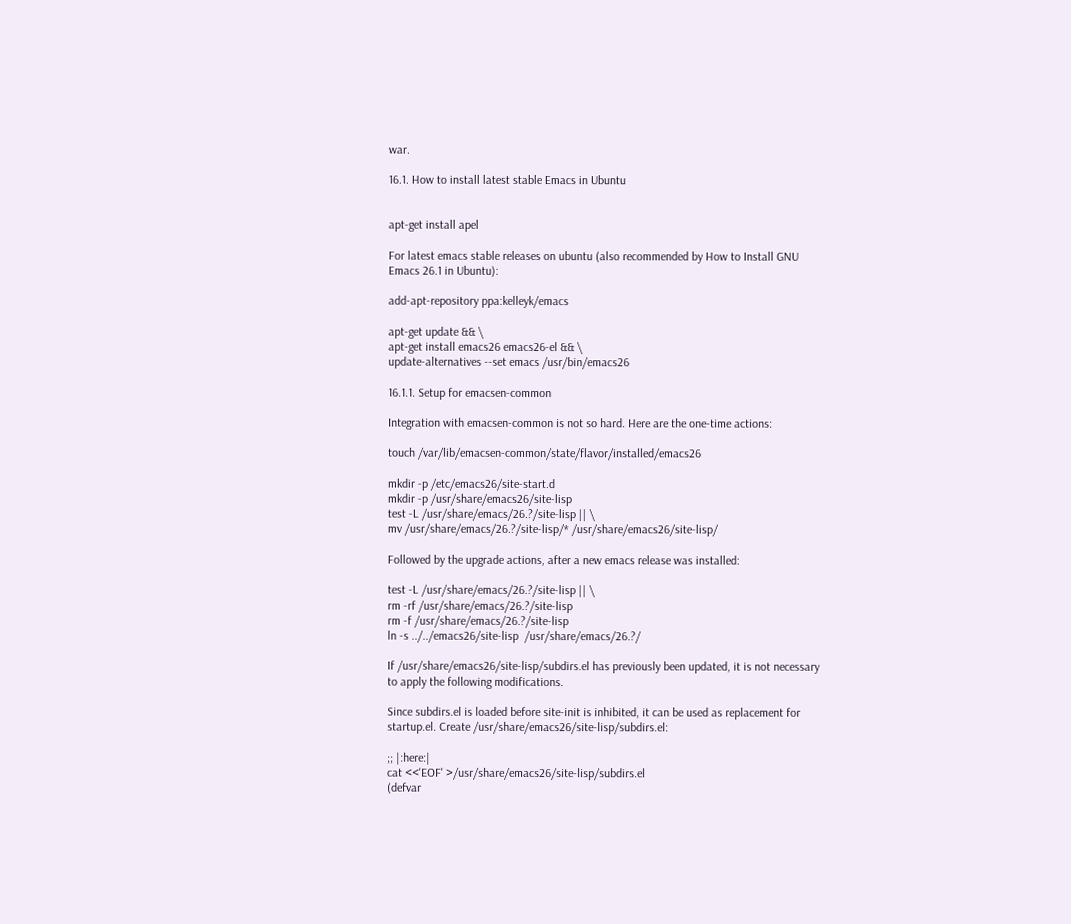war.

16.1. How to install latest stable Emacs in Ubuntu


apt-get install apel

For latest emacs stable releases on ubuntu (also recommended by How to Install GNU Emacs 26.1 in Ubuntu):

add-apt-repository ppa:kelleyk/emacs

apt-get update && \
apt-get install emacs26 emacs26-el && \
update-alternatives --set emacs /usr/bin/emacs26

16.1.1. Setup for emacsen-common

Integration with emacsen-common is not so hard. Here are the one-time actions:

touch /var/lib/emacsen-common/state/flavor/installed/emacs26

mkdir -p /etc/emacs26/site-start.d
mkdir -p /usr/share/emacs26/site-lisp
test -L /usr/share/emacs/26.?/site-lisp || \
mv /usr/share/emacs/26.?/site-lisp/* /usr/share/emacs26/site-lisp/

Followed by the upgrade actions, after a new emacs release was installed:

test -L /usr/share/emacs/26.?/site-lisp || \
rm -rf /usr/share/emacs/26.?/site-lisp
rm -f /usr/share/emacs/26.?/site-lisp
ln -s ../../emacs26/site-lisp  /usr/share/emacs/26.?/

If /usr/share/emacs26/site-lisp/subdirs.el has previously been updated, it is not necessary to apply the following modifications.

Since subdirs.el is loaded before site-init is inhibited, it can be used as replacement for startup.el. Create /usr/share/emacs26/site-lisp/subdirs.el:

;; |:here:|
cat <<'EOF' >/usr/share/emacs26/site-lisp/subdirs.el
(defvar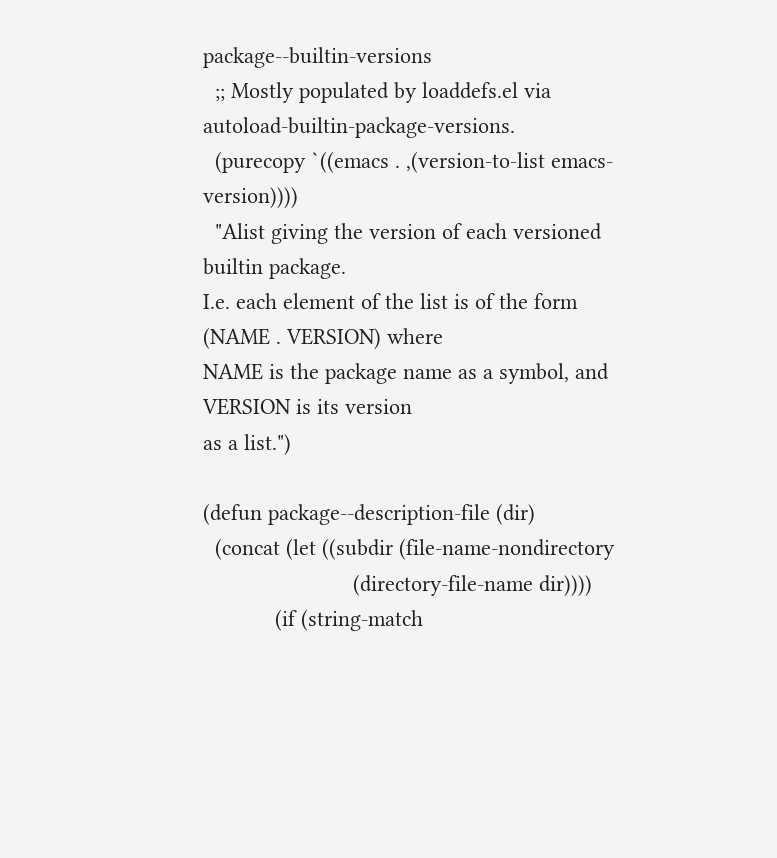package--builtin-versions
  ;; Mostly populated by loaddefs.el via autoload-builtin-package-versions.
  (purecopy `((emacs . ,(version-to-list emacs-version))))
  "Alist giving the version of each versioned builtin package.
I.e. each element of the list is of the form (NAME . VERSION) where
NAME is the package name as a symbol, and VERSION is its version
as a list.")

(defun package--description-file (dir)
  (concat (let ((subdir (file-name-nondirectory
                         (directory-file-name dir))))
            (if (string-match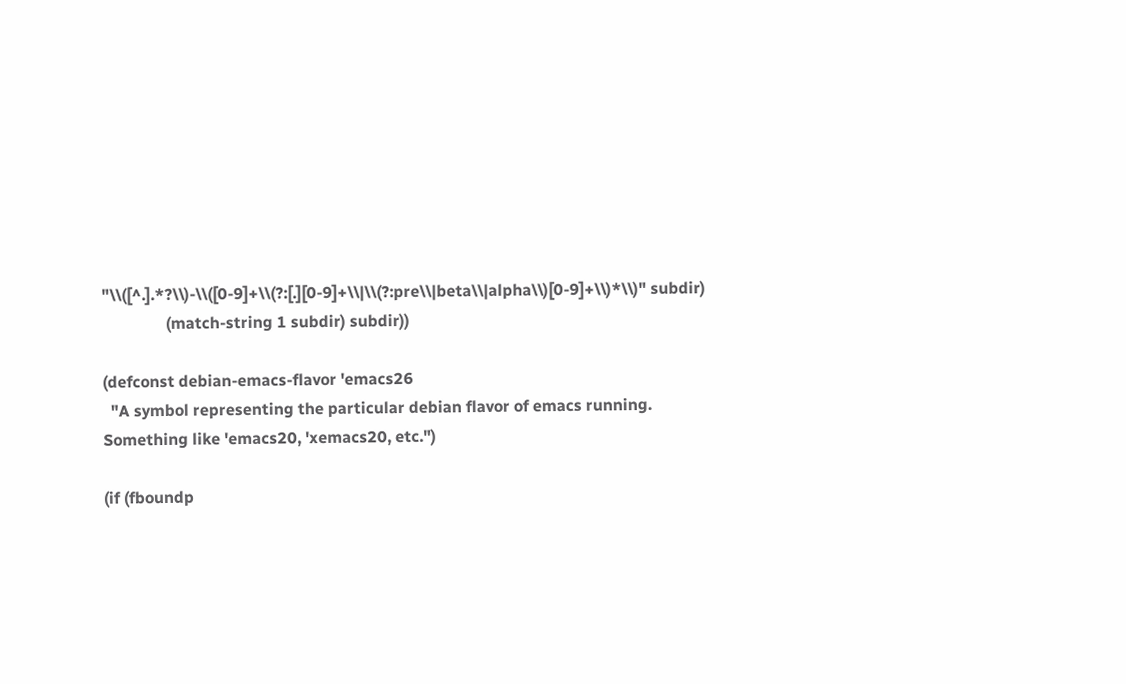"\\([^.].*?\\)-\\([0-9]+\\(?:[.][0-9]+\\|\\(?:pre\\|beta\\|alpha\\)[0-9]+\\)*\\)" subdir)
                (match-string 1 subdir) subdir))

(defconst debian-emacs-flavor 'emacs26
  "A symbol representing the particular debian flavor of emacs running.
Something like 'emacs20, 'xemacs20, etc.")

(if (fboundp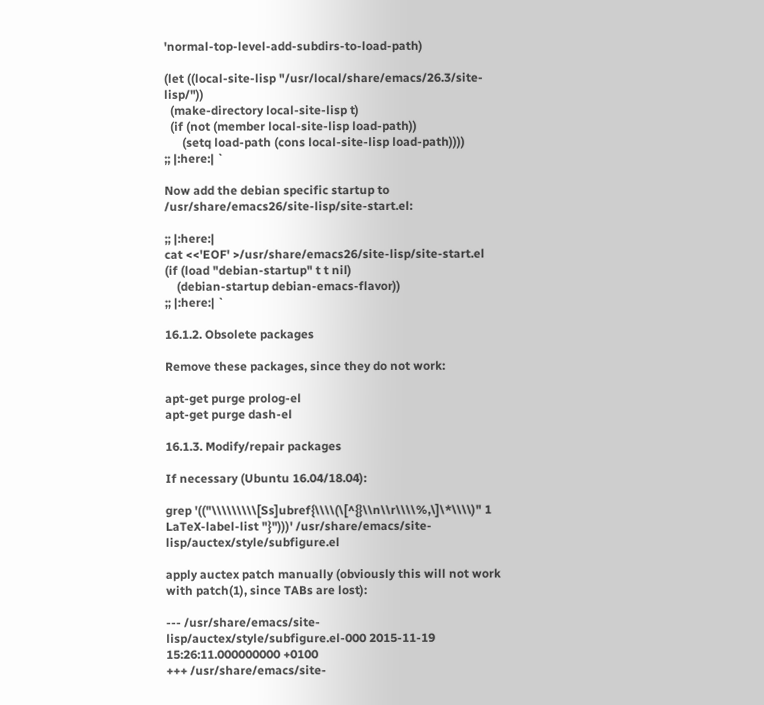'normal-top-level-add-subdirs-to-load-path)

(let ((local-site-lisp "/usr/local/share/emacs/26.3/site-lisp/"))
  (make-directory local-site-lisp t)
  (if (not (member local-site-lisp load-path))
      (setq load-path (cons local-site-lisp load-path))))
;; |:here:| `

Now add the debian specific startup to /usr/share/emacs26/site-lisp/site-start.el:

;; |:here:|
cat <<'EOF' >/usr/share/emacs26/site-lisp/site-start.el
(if (load "debian-startup" t t nil)
    (debian-startup debian-emacs-flavor))
;; |:here:| `

16.1.2. Obsolete packages

Remove these packages, since they do not work:

apt-get purge prolog-el
apt-get purge dash-el

16.1.3. Modify/repair packages

If necessary (Ubuntu 16.04/18.04):

grep '(("\\\\\\\\\[Ss]ubref{\\\\(\[^{}\\n\\r\\\\%,\]\*\\\\)" 1 LaTeX-label-list "}")))' /usr/share/emacs/site-lisp/auctex/style/subfigure.el

apply auctex patch manually (obviously this will not work with patch(1), since TABs are lost):

--- /usr/share/emacs/site-lisp/auctex/style/subfigure.el-000 2015-11-19 15:26:11.000000000 +0100
+++ /usr/share/emacs/site-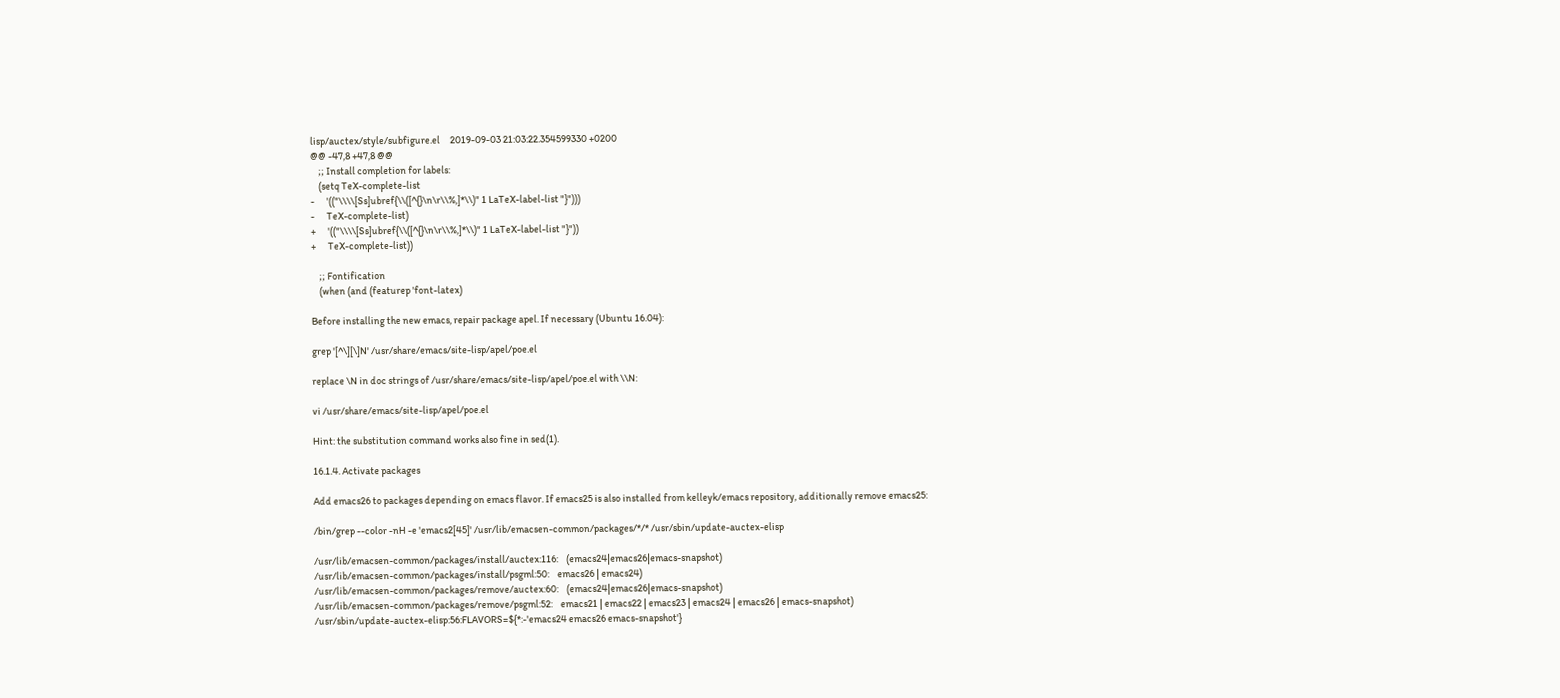lisp/auctex/style/subfigure.el     2019-09-03 21:03:22.354599330 +0200
@@ -47,8 +47,8 @@
    ;; Install completion for labels:
    (setq TeX-complete-list
-      '(("\\\\[Ss]ubref{\\([^{}\n\r\\%,]*\\)" 1 LaTeX-label-list "}")))
-      TeX-complete-list)
+      '(("\\\\[Ss]ubref{\\([^{}\n\r\\%,]*\\)" 1 LaTeX-label-list "}"))
+      TeX-complete-list))

    ;; Fontification
    (when (and (featurep 'font-latex)

Before installing the new emacs, repair package apel. If necessary (Ubuntu 16.04):

grep '[^\][\]N' /usr/share/emacs/site-lisp/apel/poe.el

replace \N in doc strings of /usr/share/emacs/site-lisp/apel/poe.el with \\N:

vi /usr/share/emacs/site-lisp/apel/poe.el

Hint: the substitution command works also fine in sed(1).

16.1.4. Activate packages

Add emacs26 to packages depending on emacs flavor. If emacs25 is also installed from kelleyk/emacs repository, additionally remove emacs25:

/bin/grep --color -nH -e 'emacs2[45]' /usr/lib/emacsen-common/packages/*/* /usr/sbin/update-auctex-elisp

/usr/lib/emacsen-common/packages/install/auctex:116:    (emacs24|emacs26|emacs-snapshot)
/usr/lib/emacsen-common/packages/install/psgml:50:    emacs26 | emacs24)
/usr/lib/emacsen-common/packages/remove/auctex:60:    (emacs24|emacs26|emacs-snapshot)
/usr/lib/emacsen-common/packages/remove/psgml:52:    emacs21 | emacs22 | emacs23 | emacs24 | emacs26 | emacs-snapshot)
/usr/sbin/update-auctex-elisp:56:FLAVORS=${*:-'emacs24 emacs26 emacs-snapshot'}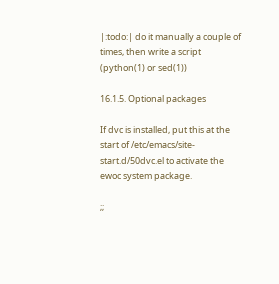|:todo:| do it manually a couple of times, then write a script (python(1) or sed(1))

16.1.5. Optional packages

If dvc is installed, put this at the start of /etc/emacs/site-start.d/50dvc.el to activate the ewoc system package.

;;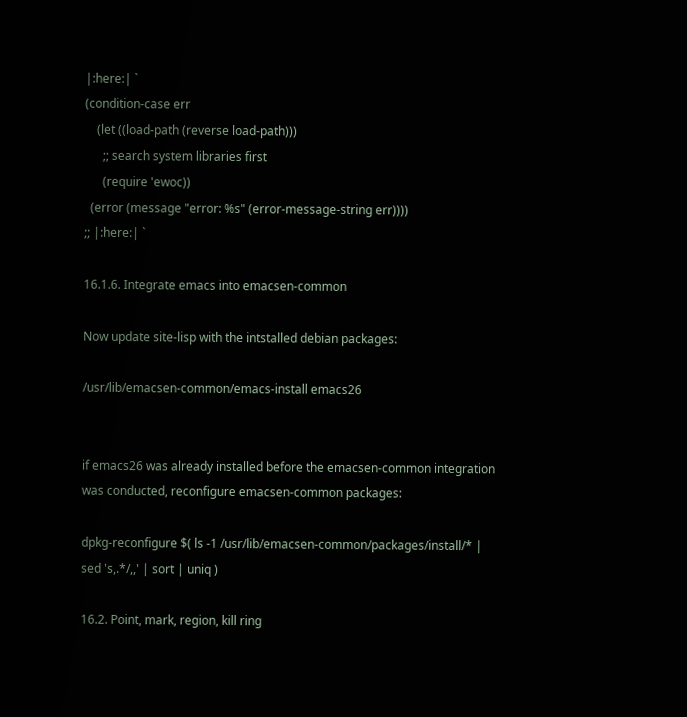|:here:| `
(condition-case err
    (let ((load-path (reverse load-path)))
      ;; search system libraries first
      (require 'ewoc))
  (error (message "error: %s" (error-message-string err))))
;; |:here:| `

16.1.6. Integrate emacs into emacsen-common

Now update site-lisp with the intstalled debian packages:

/usr/lib/emacsen-common/emacs-install emacs26


if emacs26 was already installed before the emacsen-common integration was conducted, reconfigure emacsen-common packages:

dpkg-reconfigure $( ls -1 /usr/lib/emacsen-common/packages/install/* | sed 's,.*/,,' | sort | uniq )

16.2. Point, mark, region, kill ring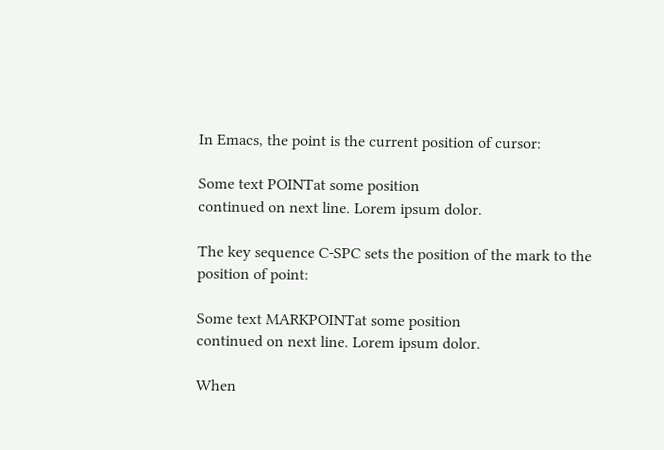In Emacs, the point is the current position of cursor:

Some text POINTat some position
continued on next line. Lorem ipsum dolor.

The key sequence C-SPC sets the position of the mark to the position of point:

Some text MARKPOINTat some position
continued on next line. Lorem ipsum dolor.

When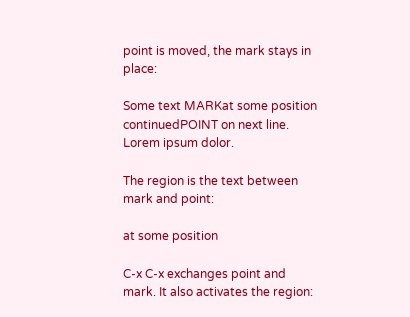point is moved, the mark stays in place:

Some text MARKat some position
continuedPOINT on next line. Lorem ipsum dolor.

The region is the text between mark and point:

at some position

C-x C-x exchanges point and mark. It also activates the region: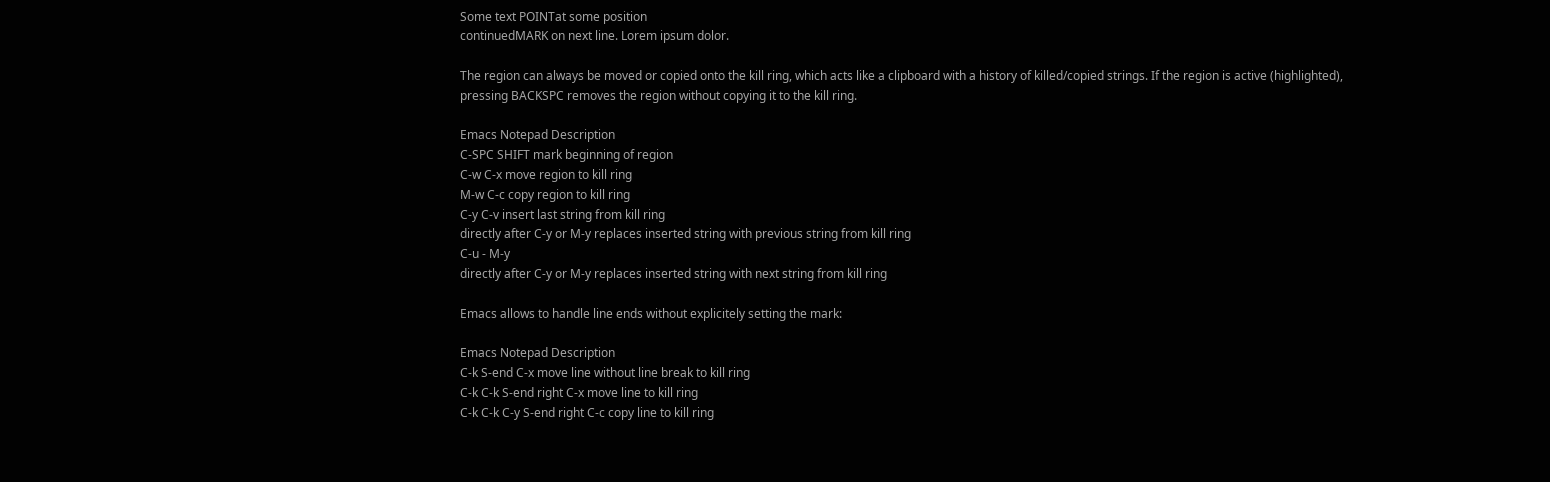Some text POINTat some position
continuedMARK on next line. Lorem ipsum dolor.

The region can always be moved or copied onto the kill ring, which acts like a clipboard with a history of killed/copied strings. If the region is active (highlighted), pressing BACKSPC removes the region without copying it to the kill ring.

Emacs Notepad Description
C-SPC SHIFT mark beginning of region
C-w C-x move region to kill ring
M-w C-c copy region to kill ring
C-y C-v insert last string from kill ring
directly after C-y or M-y replaces inserted string with previous string from kill ring
C-u - M-y
directly after C-y or M-y replaces inserted string with next string from kill ring

Emacs allows to handle line ends without explicitely setting the mark:

Emacs Notepad Description
C-k S-end C-x move line without line break to kill ring
C-k C-k S-end right C-x move line to kill ring
C-k C-k C-y S-end right C-c copy line to kill ring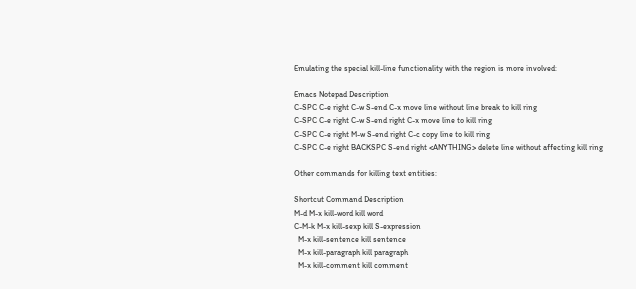Emulating the special kill-line functionality with the region is more involved:

Emacs Notepad Description
C-SPC C-e right C-w S-end C-x move line without line break to kill ring
C-SPC C-e right C-w S-end right C-x move line to kill ring
C-SPC C-e right M-w S-end right C-c copy line to kill ring
C-SPC C-e right BACKSPC S-end right <ANYTHING> delete line without affecting kill ring

Other commands for killing text entities:

Shortcut Command Description
M-d M-x kill-word kill word
C-M-k M-x kill-sexp kill S-expression
  M-x kill-sentence kill sentence
  M-x kill-paragraph kill paragraph
  M-x kill-comment kill comment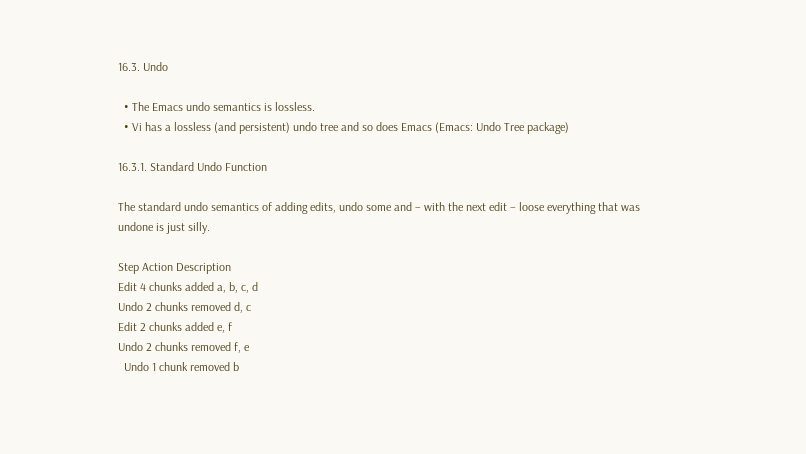16.3. Undo

  • The Emacs undo semantics is lossless.
  • Vi has a lossless (and persistent) undo tree and so does Emacs (Emacs: Undo Tree package)

16.3.1. Standard Undo Function

The standard undo semantics of adding edits, undo some and – with the next edit – loose everything that was undone is just silly.

Step Action Description
Edit 4 chunks added a, b, c, d
Undo 2 chunks removed d, c
Edit 2 chunks added e, f
Undo 2 chunks removed f, e
  Undo 1 chunk removed b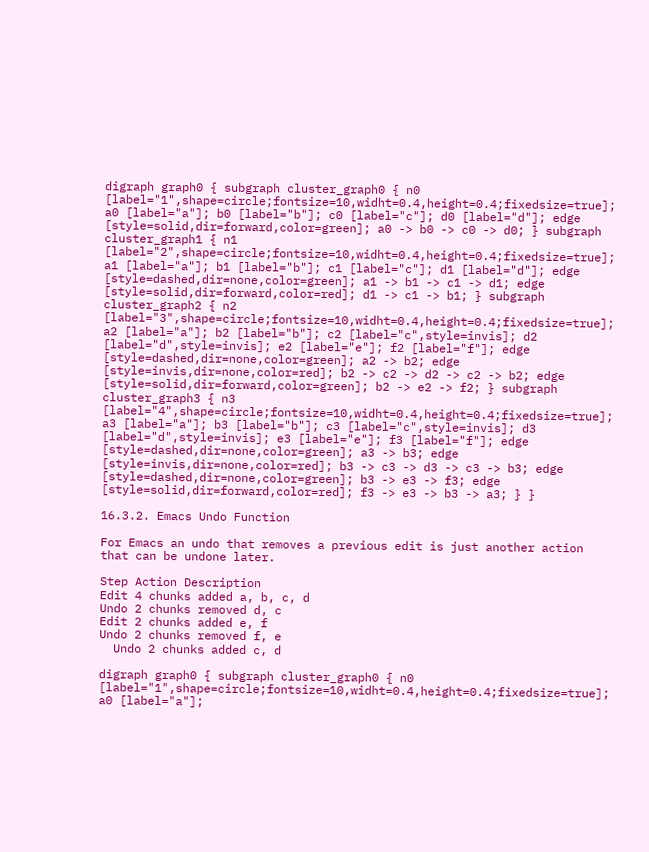digraph graph0 { subgraph cluster_graph0 { n0 [label="1",shape=circle;fontsize=10,widht=0.4,height=0.4;fixedsize=true]; a0 [label="a"]; b0 [label="b"]; c0 [label="c"]; d0 [label="d"]; edge [style=solid,dir=forward,color=green]; a0 -> b0 -> c0 -> d0; } subgraph cluster_graph1 { n1 [label="2",shape=circle;fontsize=10,widht=0.4,height=0.4;fixedsize=true]; a1 [label="a"]; b1 [label="b"]; c1 [label="c"]; d1 [label="d"]; edge [style=dashed,dir=none,color=green]; a1 -> b1 -> c1 -> d1; edge [style=solid,dir=forward,color=red]; d1 -> c1 -> b1; } subgraph cluster_graph2 { n2 [label="3",shape=circle;fontsize=10,widht=0.4,height=0.4;fixedsize=true]; a2 [label="a"]; b2 [label="b"]; c2 [label="c",style=invis]; d2 [label="d",style=invis]; e2 [label="e"]; f2 [label="f"]; edge [style=dashed,dir=none,color=green]; a2 -> b2; edge [style=invis,dir=none,color=red]; b2 -> c2 -> d2 -> c2 -> b2; edge [style=solid,dir=forward,color=green]; b2 -> e2 -> f2; } subgraph cluster_graph3 { n3 [label="4",shape=circle;fontsize=10,widht=0.4,height=0.4;fixedsize=true]; a3 [label="a"]; b3 [label="b"]; c3 [label="c",style=invis]; d3 [label="d",style=invis]; e3 [label="e"]; f3 [label="f"]; edge [style=dashed,dir=none,color=green]; a3 -> b3; edge [style=invis,dir=none,color=red]; b3 -> c3 -> d3 -> c3 -> b3; edge [style=dashed,dir=none,color=green]; b3 -> e3 -> f3; edge [style=solid,dir=forward,color=red]; f3 -> e3 -> b3 -> a3; } }

16.3.2. Emacs Undo Function

For Emacs an undo that removes a previous edit is just another action that can be undone later.

Step Action Description
Edit 4 chunks added a, b, c, d
Undo 2 chunks removed d, c
Edit 2 chunks added e, f
Undo 2 chunks removed f, e
  Undo 2 chunks added c, d

digraph graph0 { subgraph cluster_graph0 { n0 [label="1",shape=circle;fontsize=10,widht=0.4,height=0.4;fixedsize=true]; a0 [label="a"];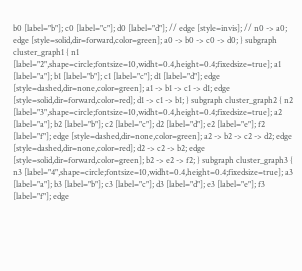b0 [label="b"]; c0 [label="c"]; d0 [label="d"]; // edge [style=invis]; // n0 -> a0; edge [style=solid,dir=forward,color=green]; a0 -> b0 -> c0 -> d0; } subgraph cluster_graph1 { n1 [label="2",shape=circle;fontsize=10,widht=0.4,height=0.4;fixedsize=true]; a1 [label="a"]; b1 [label="b"]; c1 [label="c"]; d1 [label="d"]; edge [style=dashed,dir=none,color=green]; a1 -> b1 -> c1 -> d1; edge [style=solid,dir=forward,color=red]; d1 -> c1 -> b1; } subgraph cluster_graph2 { n2 [label="3",shape=circle;fontsize=10,widht=0.4,height=0.4;fixedsize=true]; a2 [label="a"]; b2 [label="b"]; c2 [label="c"]; d2 [label="d"]; e2 [label="e"]; f2 [label="f"]; edge [style=dashed,dir=none,color=green]; a2 -> b2 -> c2 -> d2; edge [style=dashed,dir=none,color=red]; d2 -> c2 -> b2; edge [style=solid,dir=forward,color=green]; b2 -> e2 -> f2; } subgraph cluster_graph3 { n3 [label="4",shape=circle;fontsize=10,widht=0.4,height=0.4;fixedsize=true]; a3 [label="a"]; b3 [label="b"]; c3 [label="c"]; d3 [label="d"]; e3 [label="e"]; f3 [label="f"]; edge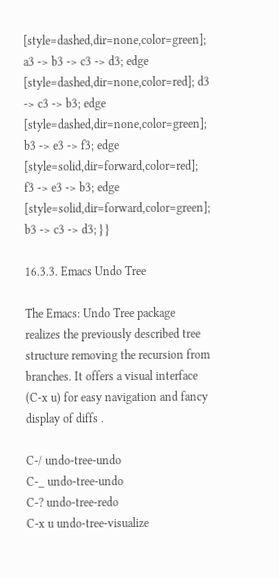[style=dashed,dir=none,color=green]; a3 -> b3 -> c3 -> d3; edge [style=dashed,dir=none,color=red]; d3 -> c3 -> b3; edge [style=dashed,dir=none,color=green]; b3 -> e3 -> f3; edge [style=solid,dir=forward,color=red]; f3 -> e3 -> b3; edge [style=solid,dir=forward,color=green]; b3 -> c3 -> d3; } }

16.3.3. Emacs Undo Tree

The Emacs: Undo Tree package realizes the previously described tree structure removing the recursion from branches. It offers a visual interface (C-x u) for easy navigation and fancy display of diffs .

C-/ undo-tree-undo
C-_ undo-tree-undo
C-? undo-tree-redo
C-x u undo-tree-visualize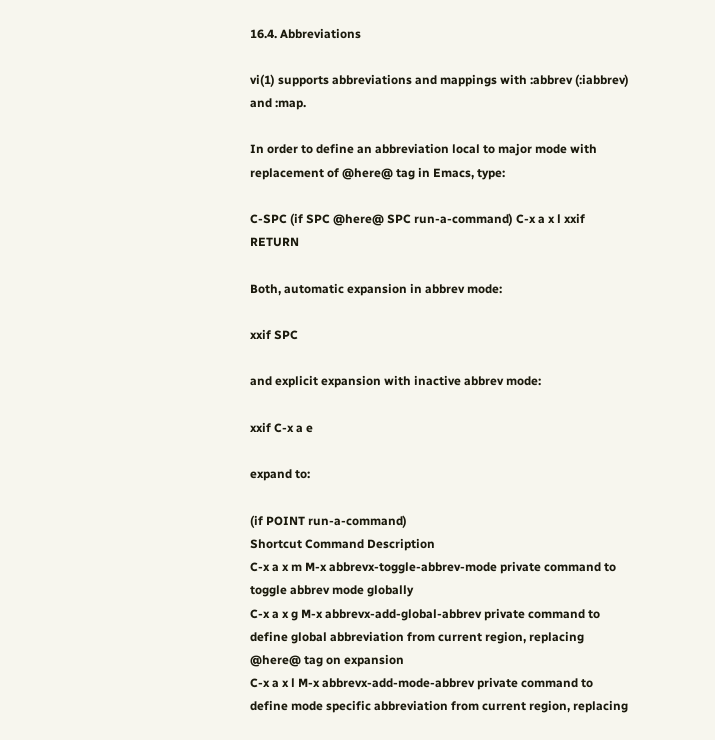16.4. Abbreviations

vi(1) supports abbreviations and mappings with :abbrev (:iabbrev) and :map.

In order to define an abbreviation local to major mode with replacement of @here@ tag in Emacs, type:

C-SPC (if SPC @here@ SPC run-a-command) C-x a x l xxif RETURN

Both, automatic expansion in abbrev mode:

xxif SPC

and explicit expansion with inactive abbrev mode:

xxif C-x a e

expand to:

(if POINT run-a-command)
Shortcut Command Description
C-x a x m M-x abbrevx-toggle-abbrev-mode private command to toggle abbrev mode globally
C-x a x g M-x abbrevx-add-global-abbrev private command to define global abbreviation from current region, replacing @here@ tag on expansion
C-x a x l M-x abbrevx-add-mode-abbrev private command to define mode specific abbreviation from current region, replacing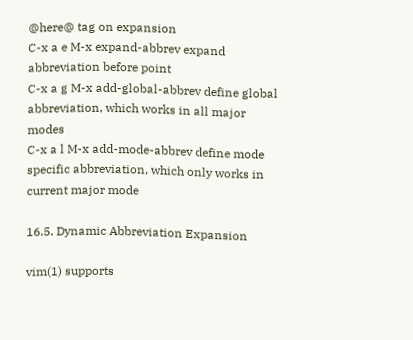@here@ tag on expansion
C-x a e M-x expand-abbrev expand abbreviation before point
C-x a g M-x add-global-abbrev define global abbreviation, which works in all major modes
C-x a l M-x add-mode-abbrev define mode specific abbreviation, which only works in current major mode

16.5. Dynamic Abbreviation Expansion

vim(1) supports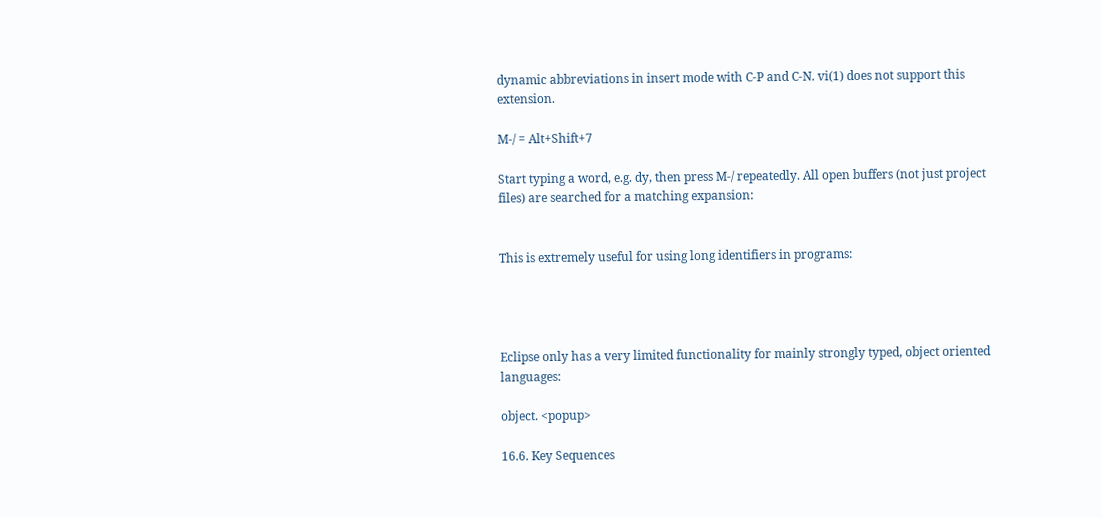dynamic abbreviations in insert mode with C-P and C-N. vi(1) does not support this extension.

M-/ = Alt+Shift+7

Start typing a word, e.g. dy, then press M-/ repeatedly. All open buffers (not just project files) are searched for a matching expansion:


This is extremely useful for using long identifiers in programs:




Eclipse only has a very limited functionality for mainly strongly typed, object oriented languages:

object. <popup>

16.6. Key Sequences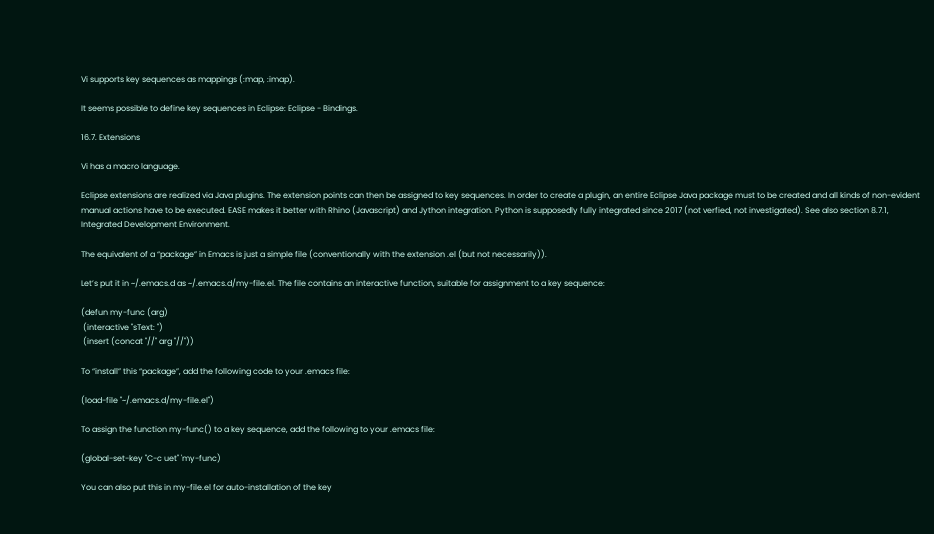Vi supports key sequences as mappings (:map, :imap).

It seems possible to define key sequences in Eclipse: Eclipse - Bindings.

16.7. Extensions

Vi has a macro language.

Eclipse extensions are realized via Java plugins. The extension points can then be assigned to key sequences. In order to create a plugin, an entire Eclipse Java package must to be created and all kinds of non-evident manual actions have to be executed. EASE makes it better with Rhino (Javascript) and Jython integration. Python is supposedly fully integrated since 2017 (not verfied, not investigated). See also section 8.7.1, Integrated Development Environment.

The equivalent of a “package” in Emacs is just a simple file (conventionally with the extension .el (but not necessarily)).

Let’s put it in ~/.emacs.d as ~/.emacs.d/my-file.el. The file contains an interactive function, suitable for assignment to a key sequence:

(defun my-func (arg)
 (interactive "sText: ")
 (insert (concat "//" arg "//"))

To “install” this “package”, add the following code to your .emacs file:

(load-file "~/.emacs.d/my-file.el")

To assign the function my-func() to a key sequence, add the following to your .emacs file:

(global-set-key "C-c uet" 'my-func)

You can also put this in my-file.el for auto-installation of the key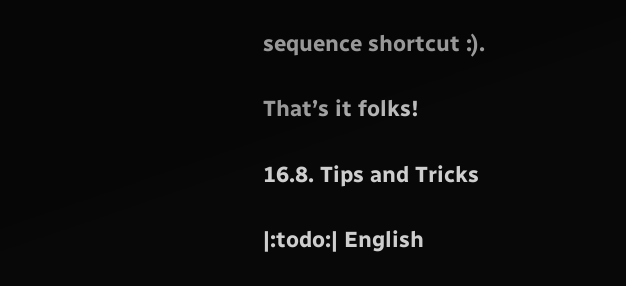sequence shortcut :).

That’s it folks!

16.8. Tips and Tricks

|:todo:| English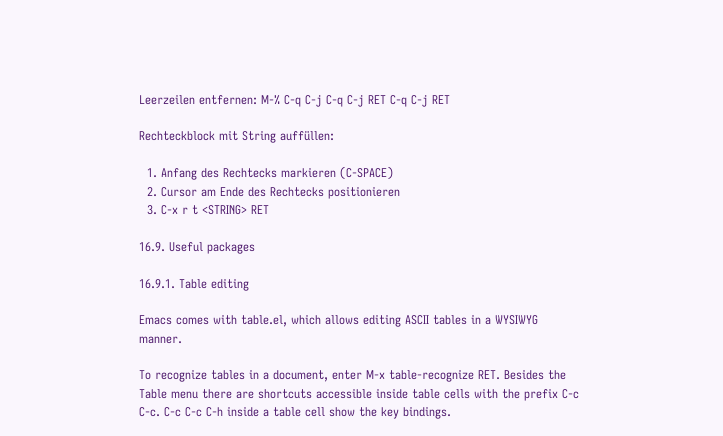Leerzeilen entfernen: M-% C-q C-j C-q C-j RET C-q C-j RET

Rechteckblock mit String auffüllen:

  1. Anfang des Rechtecks markieren (C-SPACE)
  2. Cursor am Ende des Rechtecks positionieren
  3. C-x r t <STRING> RET

16.9. Useful packages

16.9.1. Table editing

Emacs comes with table.el, which allows editing ASCII tables in a WYSIWYG manner.

To recognize tables in a document, enter M-x table-recognize RET. Besides the Table menu there are shortcuts accessible inside table cells with the prefix C-c C-c. C-c C-c C-h inside a table cell show the key bindings.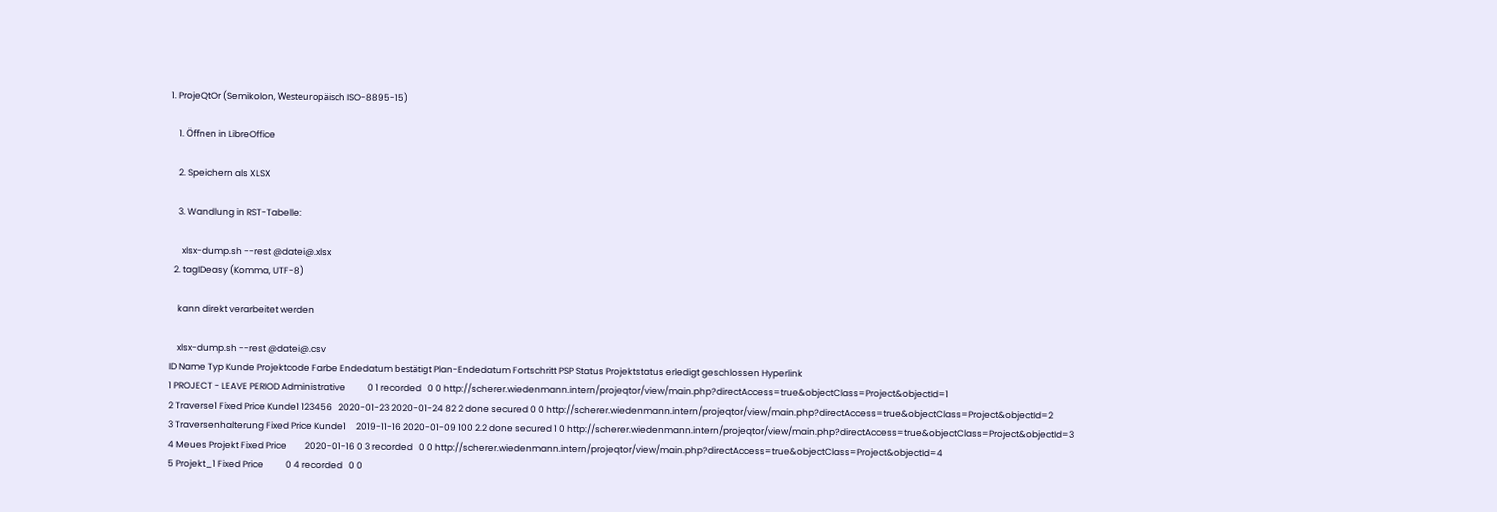1. ProjeQtOr (Semikolon, Westeuropäisch ISO-8895-15)

    1. Öffnen in LibreOffice

    2. Speichern als XLSX

    3. Wandlung in RST-Tabelle:

      xlsx-dump.sh --rest @datei@.xlsx
  2. tagIDeasy (Komma, UTF-8)

    kann direkt verarbeitet werden

    xlsx-dump.sh --rest @datei@.csv
ID Name Typ Kunde Projektcode Farbe Endedatum bestätigt Plan-Endedatum Fortschritt PSP Status Projektstatus erledigt geschlossen Hyperlink
1 PROJECT - LEAVE PERIOD Administrative           0 1 recorded   0 0 http://scherer.wiedenmann.intern/projeqtor/view/main.php?directAccess=true&objectClass=Project&objectId=1
2 Traverse1 Fixed Price Kunde1 123456   2020-01-23 2020-01-24 82 2 done secured 0 0 http://scherer.wiedenmann.intern/projeqtor/view/main.php?directAccess=true&objectClass=Project&objectId=2
3 Traversenhalterung Fixed Price Kunde1     2019-11-16 2020-01-09 100 2.2 done secured 1 0 http://scherer.wiedenmann.intern/projeqtor/view/main.php?directAccess=true&objectClass=Project&objectId=3
4 Meues Projekt Fixed Price         2020-01-16 0 3 recorded   0 0 http://scherer.wiedenmann.intern/projeqtor/view/main.php?directAccess=true&objectClass=Project&objectId=4
5 Projekt_1 Fixed Price           0 4 recorded   0 0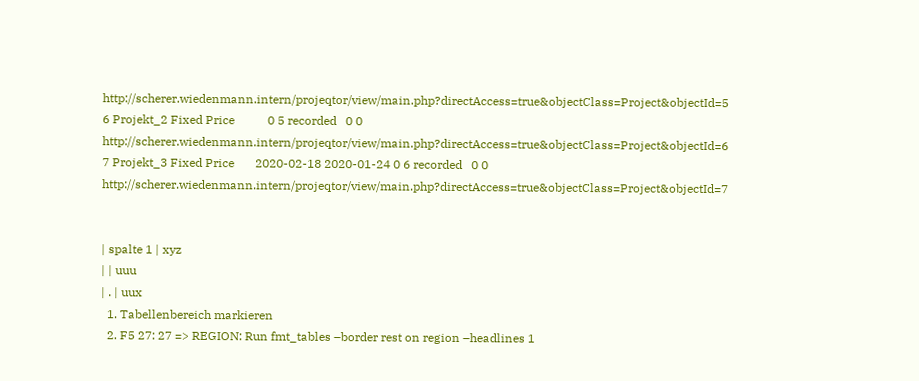http://scherer.wiedenmann.intern/projeqtor/view/main.php?directAccess=true&objectClass=Project&objectId=5
6 Projekt_2 Fixed Price           0 5 recorded   0 0 http://scherer.wiedenmann.intern/projeqtor/view/main.php?directAccess=true&objectClass=Project&objectId=6
7 Projekt_3 Fixed Price       2020-02-18 2020-01-24 0 6 recorded   0 0 http://scherer.wiedenmann.intern/projeqtor/view/main.php?directAccess=true&objectClass=Project&objectId=7


| spalte 1 | xyz
| | uuu
| . | uux
  1. Tabellenbereich markieren
  2. F5 27: 27 => REGION: Run fmt_tables –border rest on region –headlines 1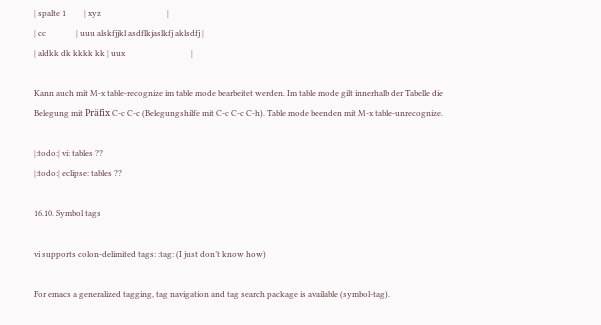| spalte 1         | xyz                                 |
| cc               | uuu alskfjjkl asdflkjaslkfj aklsdfj |
| aldkk dk kkkk kk | uux                                 |

Kann auch mit M-x table-recognize im table mode bearbeitet werden. Im table mode gilt innerhalb der Tabelle die Belegung mit Präfix C-c C-c (Belegungshilfe mit C-c C-c C-h). Table mode beenden mit M-x table-unrecognize.

|:todo:| vi: tables ??
|:todo:| eclipse: tables ??

16.10. Symbol tags

vi supports colon-delimited tags: :tag: (I just don’t know how)

For emacs a generalized tagging, tag navigation and tag search package is available (symbol-tag).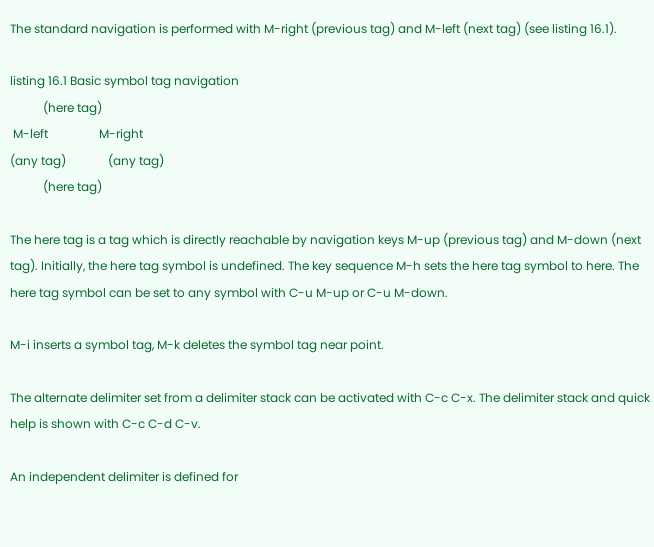The standard navigation is performed with M-right (previous tag) and M-left (next tag) (see listing 16.1).

listing 16.1 Basic symbol tag navigation
           (here tag)
 M-left                 M-right
(any tag)              (any tag)
           (here tag)

The here tag is a tag which is directly reachable by navigation keys M-up (previous tag) and M-down (next tag). Initially, the here tag symbol is undefined. The key sequence M-h sets the here tag symbol to here. The here tag symbol can be set to any symbol with C-u M-up or C-u M-down.

M-i inserts a symbol tag, M-k deletes the symbol tag near point.

The alternate delimiter set from a delimiter stack can be activated with C-c C-x. The delimiter stack and quick help is shown with C-c C-d C-v.

An independent delimiter is defined for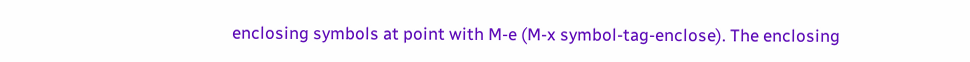enclosing symbols at point with M-e (M-x symbol-tag-enclose). The enclosing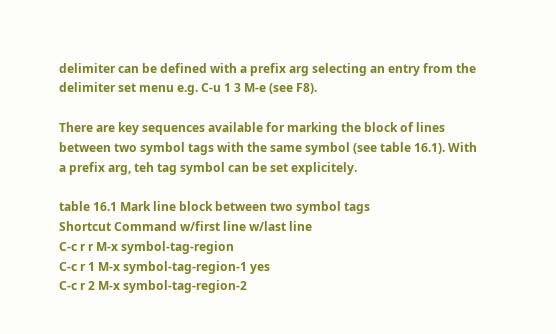delimiter can be defined with a prefix arg selecting an entry from the delimiter set menu e.g. C-u 1 3 M-e (see F8).

There are key sequences available for marking the block of lines between two symbol tags with the same symbol (see table 16.1). With a prefix arg, teh tag symbol can be set explicitely.

table 16.1 Mark line block between two symbol tags
Shortcut Command w/first line w/last line
C-c r r M-x symbol-tag-region
C-c r 1 M-x symbol-tag-region-1 yes
C-c r 2 M-x symbol-tag-region-2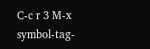C-c r 3 M-x symbol-tag-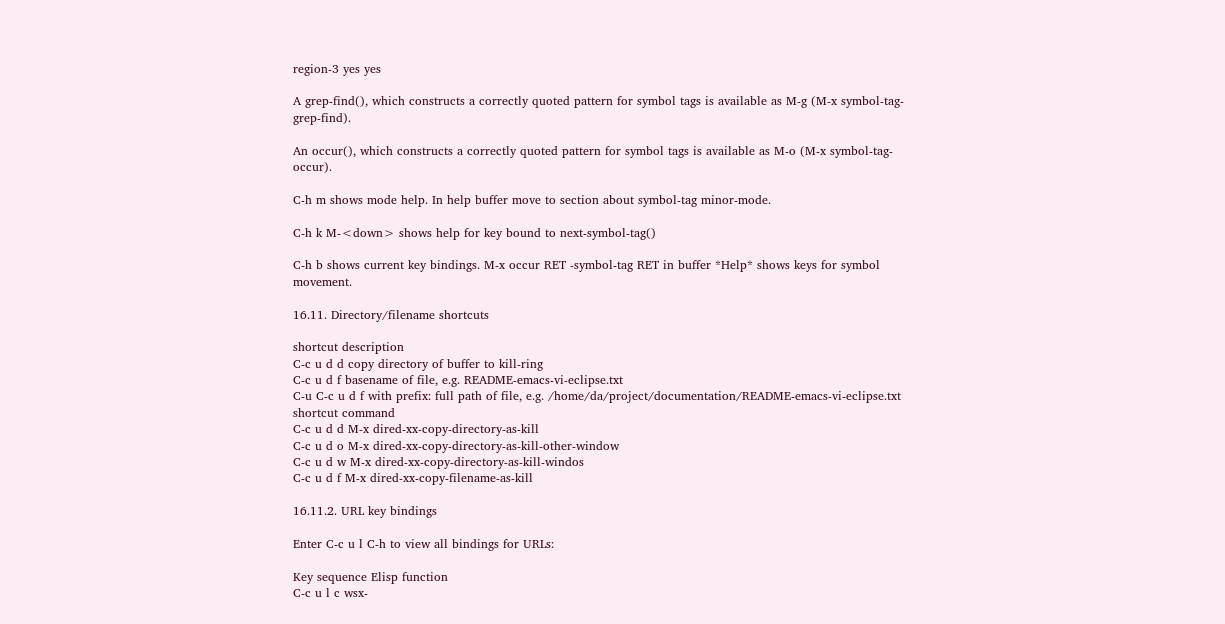region-3 yes yes

A grep-find(), which constructs a correctly quoted pattern for symbol tags is available as M-g (M-x symbol-tag-grep-find).

An occur(), which constructs a correctly quoted pattern for symbol tags is available as M-o (M-x symbol-tag-occur).

C-h m shows mode help. In help buffer move to section about symbol-tag minor-mode.

C-h k M-<down> shows help for key bound to next-symbol-tag()

C-h b shows current key bindings. M-x occur RET -symbol-tag RET in buffer *Help* shows keys for symbol movement.

16.11. Directory/filename shortcuts

shortcut description
C-c u d d copy directory of buffer to kill-ring
C-c u d f basename of file, e.g. README-emacs-vi-eclipse.txt
C-u C-c u d f with prefix: full path of file, e.g. /home/da/project/documentation/README-emacs-vi-eclipse.txt
shortcut command
C-c u d d M-x dired-xx-copy-directory-as-kill
C-c u d o M-x dired-xx-copy-directory-as-kill-other-window
C-c u d w M-x dired-xx-copy-directory-as-kill-windos
C-c u d f M-x dired-xx-copy-filename-as-kill

16.11.2. URL key bindings

Enter C-c u l C-h to view all bindings for URLs:

Key sequence Elisp function
C-c u l c wsx-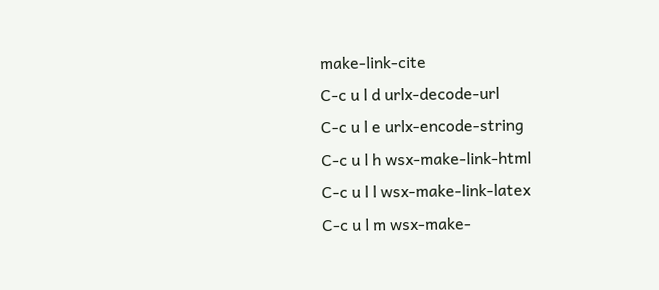make-link-cite
C-c u l d urlx-decode-url
C-c u l e urlx-encode-string
C-c u l h wsx-make-link-html
C-c u l l wsx-make-link-latex
C-c u l m wsx-make-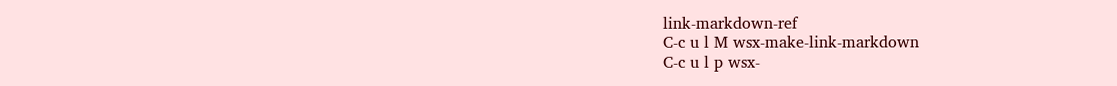link-markdown-ref
C-c u l M wsx-make-link-markdown
C-c u l p wsx-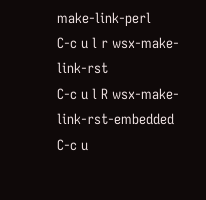make-link-perl
C-c u l r wsx-make-link-rst
C-c u l R wsx-make-link-rst-embedded
C-c u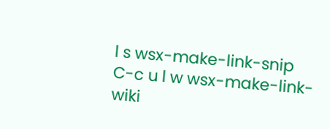l s wsx-make-link-snip
C-c u l w wsx-make-link-wiki